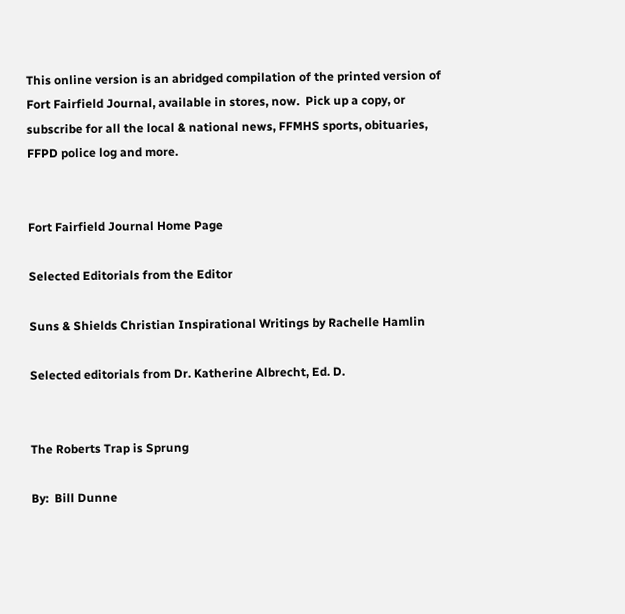This online version is an abridged compilation of the printed version of Fort Fairfield Journal, available in stores, now.  Pick up a copy, or subscribe for all the local & national news, FFMHS sports, obituaries, FFPD police log and more.


Fort Fairfield Journal Home Page

Selected Editorials from the Editor

Suns & Shields Christian Inspirational Writings by Rachelle Hamlin

Selected editorials from Dr. Katherine Albrecht, Ed. D.


The Roberts Trap is Sprung

By:  Bill Dunne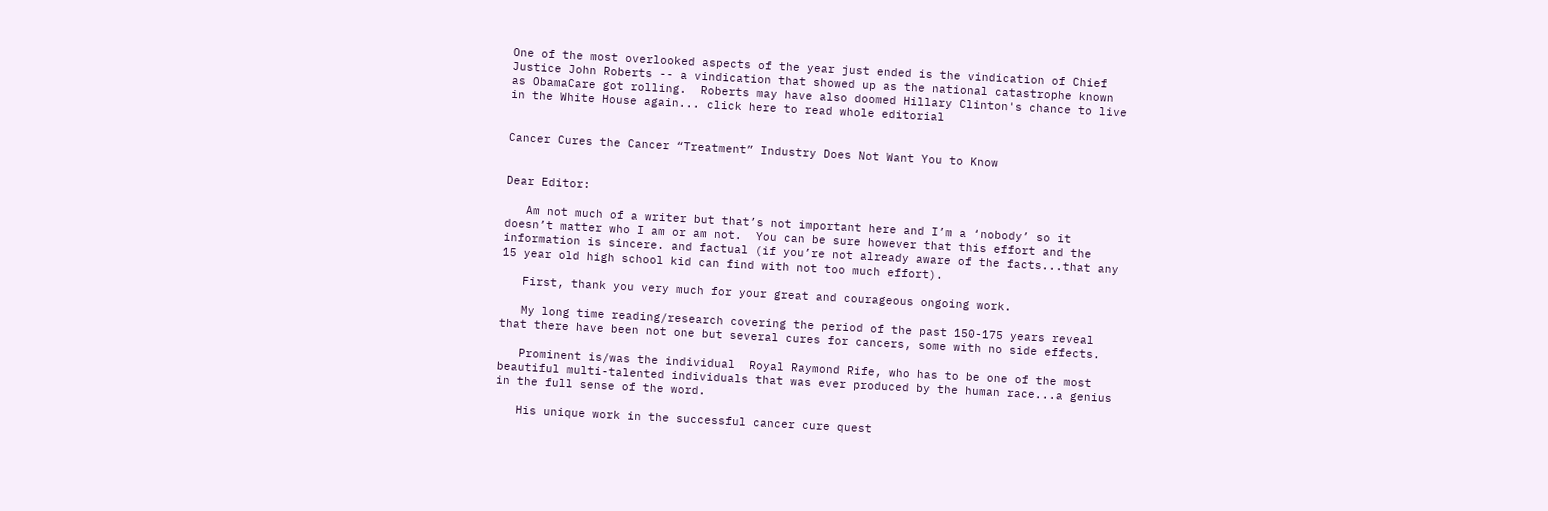One of the most overlooked aspects of the year just ended is the vindication of Chief Justice John Roberts -- a vindication that showed up as the national catastrophe known as ObamaCare got rolling.  Roberts may have also doomed Hillary Clinton's chance to live in the White House again... click here to read whole editorial


Cancer Cures the Cancer “Treatment” Industry Does Not Want You to Know


Dear Editor:

   Am not much of a writer but that’s not important here and I’m a ‘nobody’ so it doesn’t matter who I am or am not.  You can be sure however that this effort and the information is sincere. and factual (if you’re not already aware of the facts...that any 15 year old high school kid can find with not too much effort).

   First, thank you very much for your great and courageous ongoing work.

   My long time reading/research covering the period of the past 150-175 years reveal that there have been not one but several cures for cancers, some with no side effects.

   Prominent is/was the individual  Royal Raymond Rife, who has to be one of the most beautiful multi-talented individuals that was ever produced by the human race...a genius in the full sense of the word.

   His unique work in the successful cancer cure quest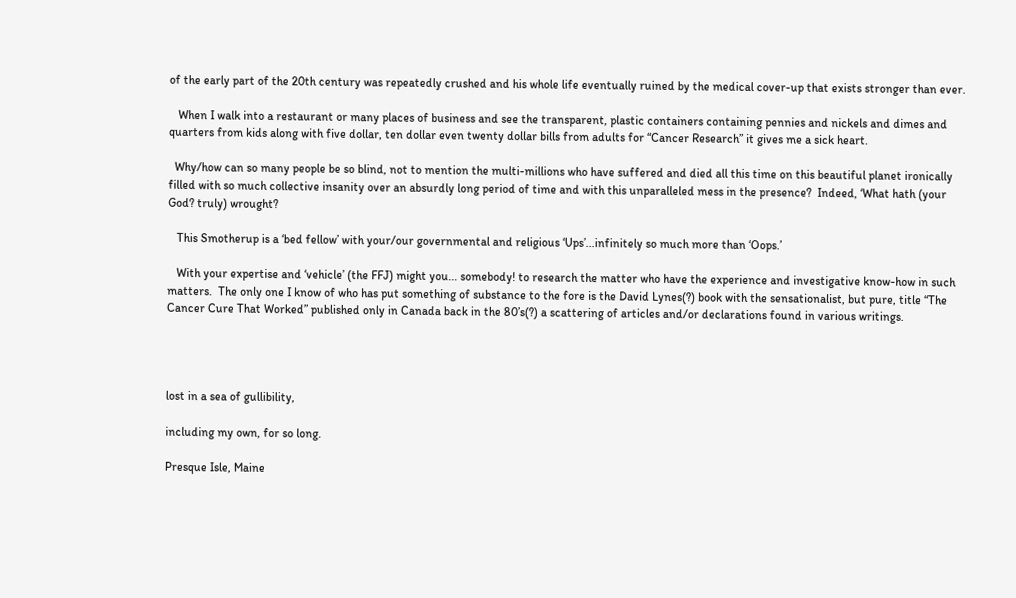of the early part of the 20th century was repeatedly crushed and his whole life eventually ruined by the medical cover-up that exists stronger than ever.

   When I walk into a restaurant or many places of business and see the transparent, plastic containers containing pennies and nickels and dimes and quarters from kids along with five dollar, ten dollar even twenty dollar bills from adults for “Cancer Research” it gives me a sick heart.

  Why/how can so many people be so blind, not to mention the multi-millions who have suffered and died all this time on this beautiful planet ironically filled with so much collective insanity over an absurdly long period of time and with this unparalleled mess in the presence?  Indeed, ‘What hath (your God? truly) wrought?

   This Smotherup is a ‘bed fellow’ with your/our governmental and religious ‘Ups’...infinitely so much more than ‘Oops.’

   With your expertise and ‘vehicle’ (the FFJ) might you... somebody! to research the matter who have the experience and investigative know-how in such matters.  The only one I know of who has put something of substance to the fore is the David Lynes(?) book with the sensationalist, but pure, title “The Cancer Cure That Worked” published only in Canada back in the 80’s(?) a scattering of articles and/or declarations found in various writings.




lost in a sea of gullibility,

including my own, for so long.

Presque Isle, Maine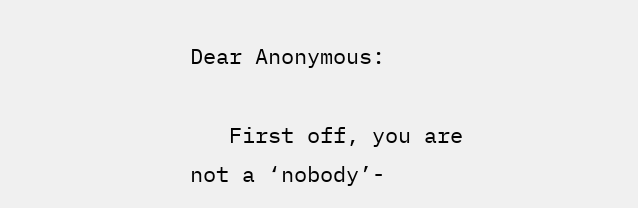Dear Anonymous:

   First off, you are not a ‘nobody’-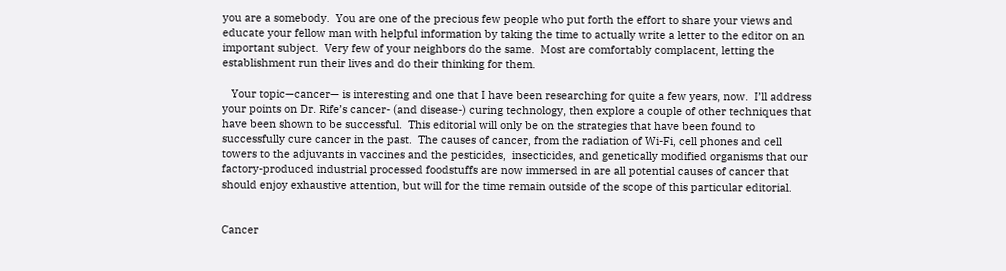you are a somebody.  You are one of the precious few people who put forth the effort to share your views and educate your fellow man with helpful information by taking the time to actually write a letter to the editor on an important subject.  Very few of your neighbors do the same.  Most are comfortably complacent, letting the establishment run their lives and do their thinking for them.

   Your topic—cancer— is interesting and one that I have been researching for quite a few years, now.  I’ll address your points on Dr. Rife’s cancer- (and disease-) curing technology, then explore a couple of other techniques that have been shown to be successful.  This editorial will only be on the strategies that have been found to successfully cure cancer in the past.  The causes of cancer, from the radiation of Wi-Fi, cell phones and cell towers to the adjuvants in vaccines and the pesticides,  insecticides, and genetically modified organisms that our factory-produced industrial processed foodstuffs are now immersed in are all potential causes of cancer that should enjoy exhaustive attention, but will for the time remain outside of the scope of this particular editorial.


Cancer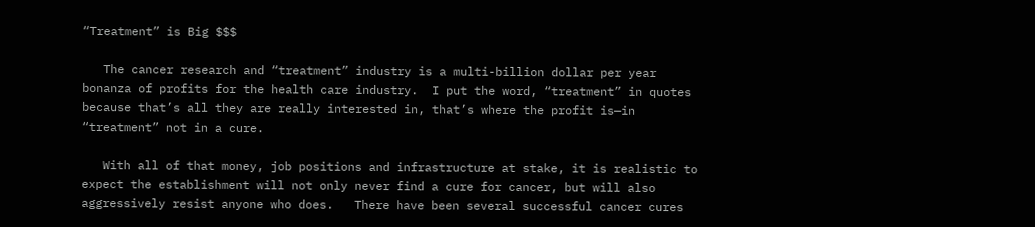“Treatment” is Big $$$

   The cancer research and “treatment” industry is a multi-billion dollar per year bonanza of profits for the health care industry.  I put the word, “treatment” in quotes because that’s all they are really interested in, that’s where the profit is—in “treatment” not in a cure.

   With all of that money, job positions and infrastructure at stake, it is realistic to expect the establishment will not only never find a cure for cancer, but will also aggressively resist anyone who does.   There have been several successful cancer cures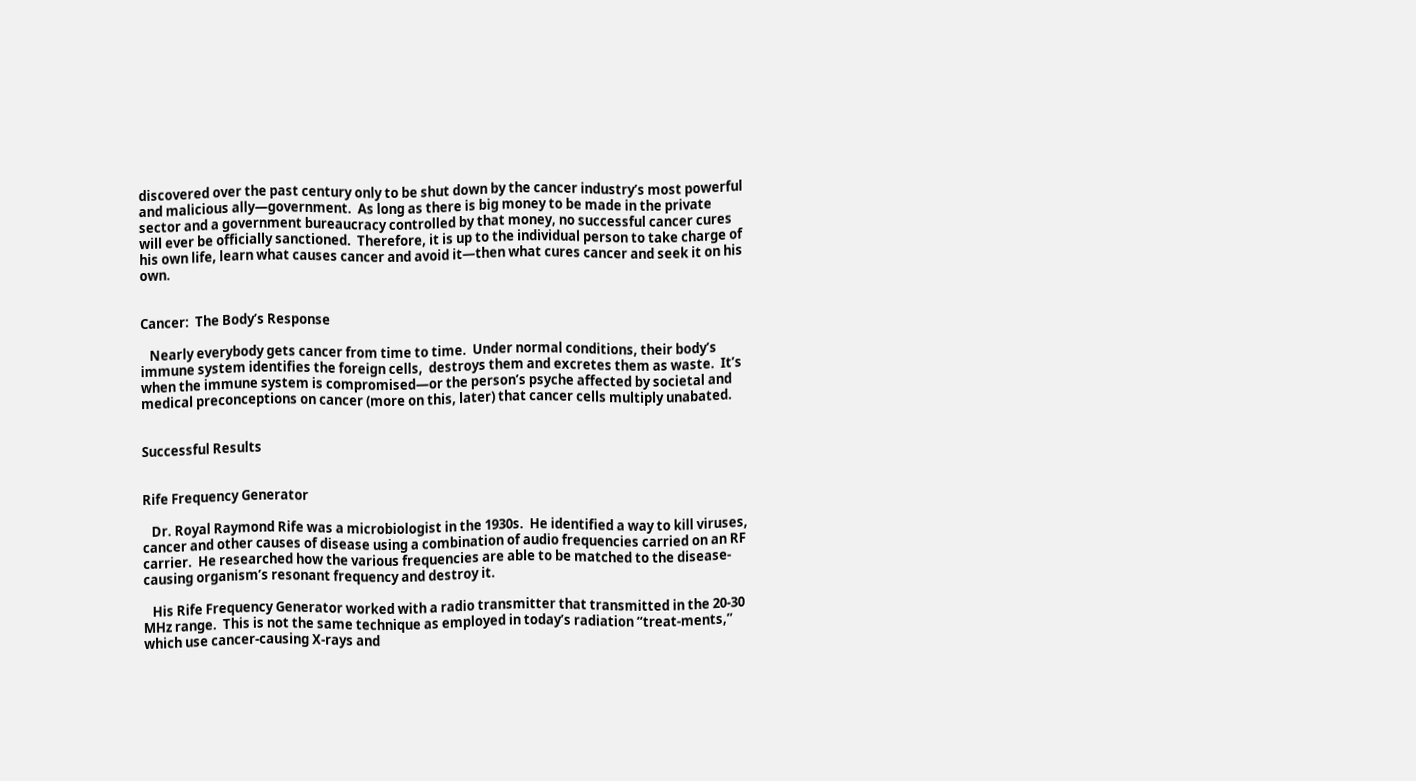discovered over the past century only to be shut down by the cancer industry’s most powerful and malicious ally—government.  As long as there is big money to be made in the private sector and a government bureaucracy controlled by that money, no successful cancer cures will ever be officially sanctioned.  Therefore, it is up to the individual person to take charge of his own life, learn what causes cancer and avoid it—then what cures cancer and seek it on his own.


Cancer:  The Body’s Response

   Nearly everybody gets cancer from time to time.  Under normal conditions, their body’s immune system identifies the foreign cells,  destroys them and excretes them as waste.  It’s when the immune system is compromised—or the person’s psyche affected by societal and medical preconceptions on cancer (more on this, later) that cancer cells multiply unabated.


Successful Results


Rife Frequency Generator

   Dr. Royal Raymond Rife was a microbiologist in the 1930s.  He identified a way to kill viruses, cancer and other causes of disease using a combination of audio frequencies carried on an RF carrier.  He researched how the various frequencies are able to be matched to the disease-causing organism’s resonant frequency and destroy it.

   His Rife Frequency Generator worked with a radio transmitter that transmitted in the 20-30 MHz range.  This is not the same technique as employed in today’s radiation “treat-ments,” which use cancer-causing X-rays and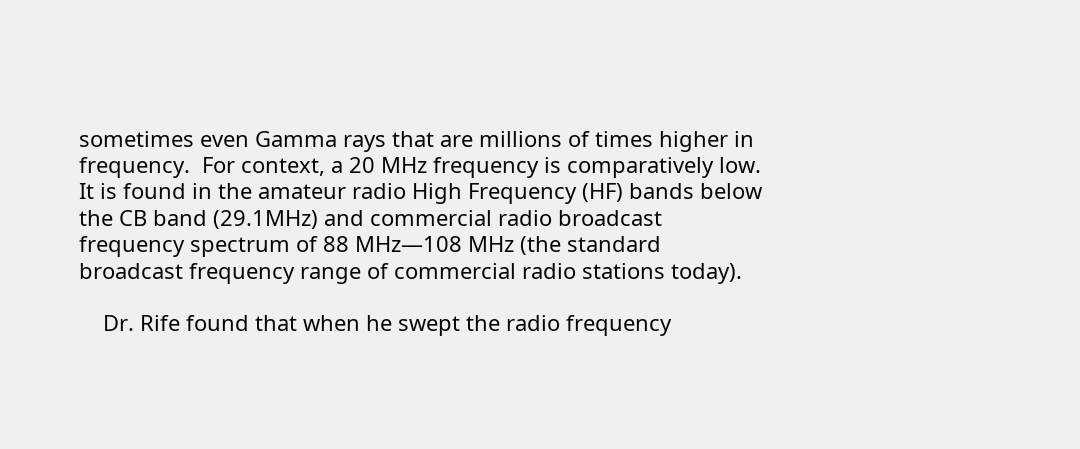sometimes even Gamma rays that are millions of times higher in frequency.  For context, a 20 MHz frequency is comparatively low.  It is found in the amateur radio High Frequency (HF) bands below the CB band (29.1MHz) and commercial radio broadcast frequency spectrum of 88 MHz—108 MHz (the standard broadcast frequency range of commercial radio stations today).

    Dr. Rife found that when he swept the radio frequency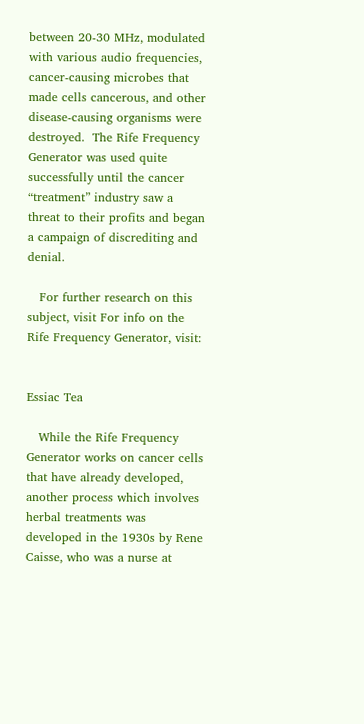between 20-30 MHz, modulated with various audio frequencies, cancer-causing microbes that made cells cancerous, and other disease-causing organisms were destroyed.  The Rife Frequency Generator was used quite successfully until the cancer “treatment” industry saw a threat to their profits and began a campaign of discrediting and denial.

   For further research on this subject, visit For info on the Rife Frequency Generator, visit:


Essiac Tea

   While the Rife Frequency Generator works on cancer cells that have already developed, another process which involves herbal treatments was developed in the 1930s by Rene Caisse, who was a nurse at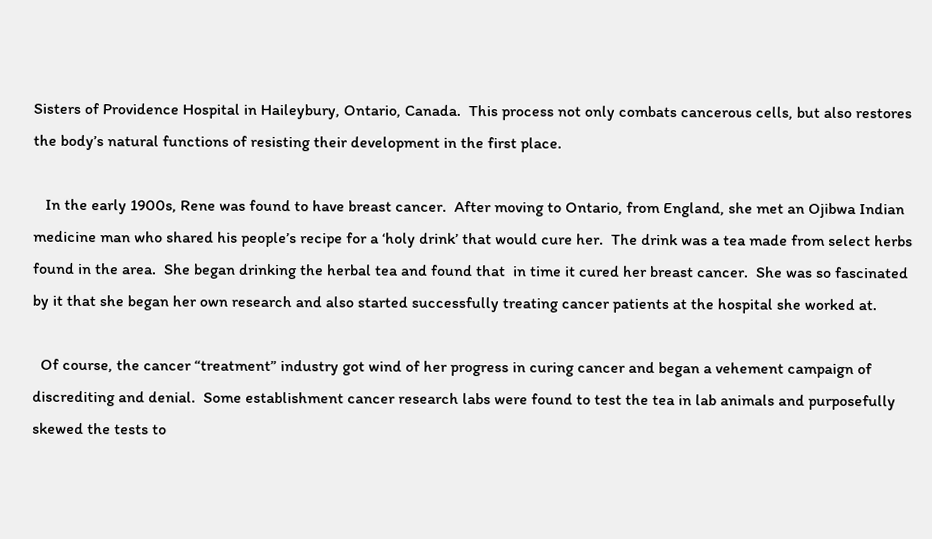Sisters of Providence Hospital in Haileybury, Ontario, Canada.  This process not only combats cancerous cells, but also restores the body’s natural functions of resisting their development in the first place.

   In the early 1900s, Rene was found to have breast cancer.  After moving to Ontario, from England, she met an Ojibwa Indian medicine man who shared his people’s recipe for a ‘holy drink’ that would cure her.  The drink was a tea made from select herbs found in the area.  She began drinking the herbal tea and found that  in time it cured her breast cancer.  She was so fascinated by it that she began her own research and also started successfully treating cancer patients at the hospital she worked at.

  Of course, the cancer “treatment” industry got wind of her progress in curing cancer and began a vehement campaign of discrediting and denial.  Some establishment cancer research labs were found to test the tea in lab animals and purposefully skewed the tests to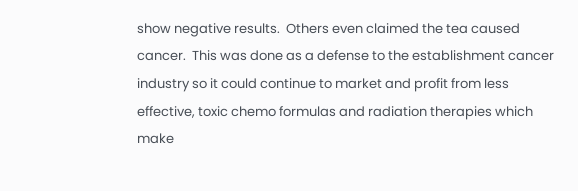show negative results.  Others even claimed the tea caused cancer.  This was done as a defense to the establishment cancer industry so it could continue to market and profit from less effective, toxic chemo formulas and radiation therapies which make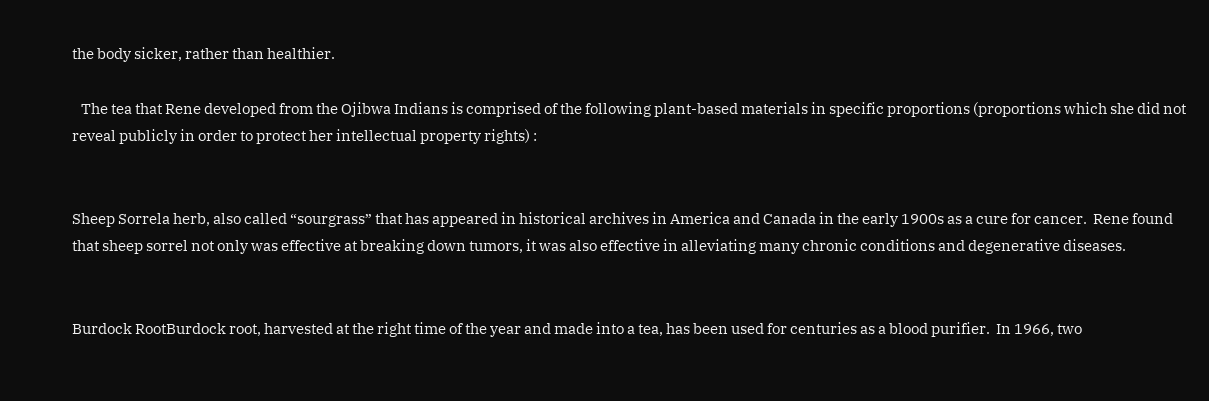the body sicker, rather than healthier.

   The tea that Rene developed from the Ojibwa Indians is comprised of the following plant-based materials in specific proportions (proportions which she did not reveal publicly in order to protect her intellectual property rights) :


Sheep Sorrela herb, also called “sourgrass” that has appeared in historical archives in America and Canada in the early 1900s as a cure for cancer.  Rene found that sheep sorrel not only was effective at breaking down tumors, it was also effective in alleviating many chronic conditions and degenerative diseases.


Burdock RootBurdock root, harvested at the right time of the year and made into a tea, has been used for centuries as a blood purifier.  In 1966, two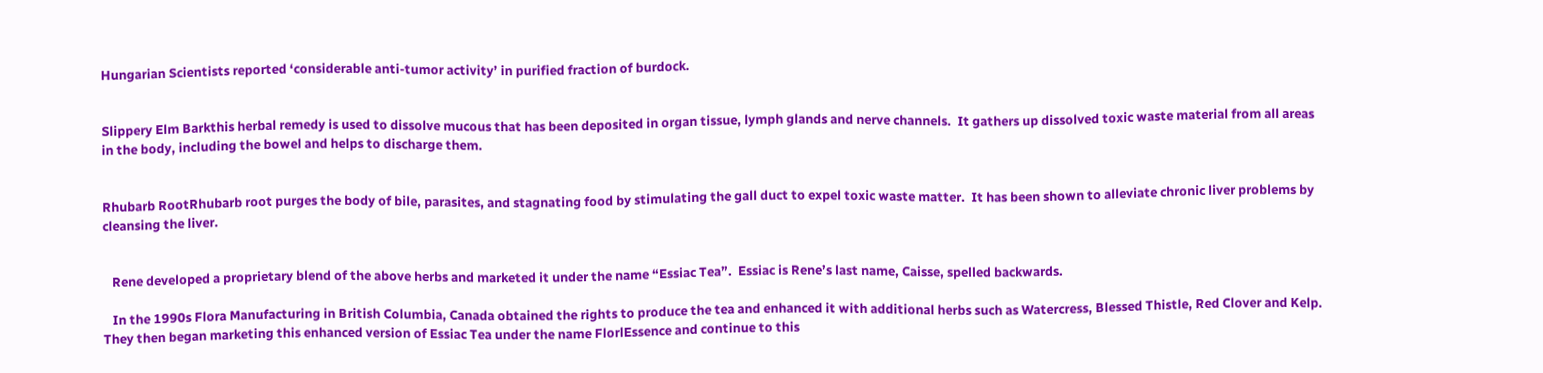Hungarian Scientists reported ‘considerable anti-tumor activity’ in purified fraction of burdock.


Slippery Elm Barkthis herbal remedy is used to dissolve mucous that has been deposited in organ tissue, lymph glands and nerve channels.  It gathers up dissolved toxic waste material from all areas in the body, including the bowel and helps to discharge them.


Rhubarb RootRhubarb root purges the body of bile, parasites, and stagnating food by stimulating the gall duct to expel toxic waste matter.  It has been shown to alleviate chronic liver problems by cleansing the liver.


   Rene developed a proprietary blend of the above herbs and marketed it under the name “Essiac Tea”.  Essiac is Rene’s last name, Caisse, spelled backwards.

   In the 1990s Flora Manufacturing in British Columbia, Canada obtained the rights to produce the tea and enhanced it with additional herbs such as Watercress, Blessed Thistle, Red Clover and Kelp.  They then began marketing this enhanced version of Essiac Tea under the name FlorlEssence and continue to this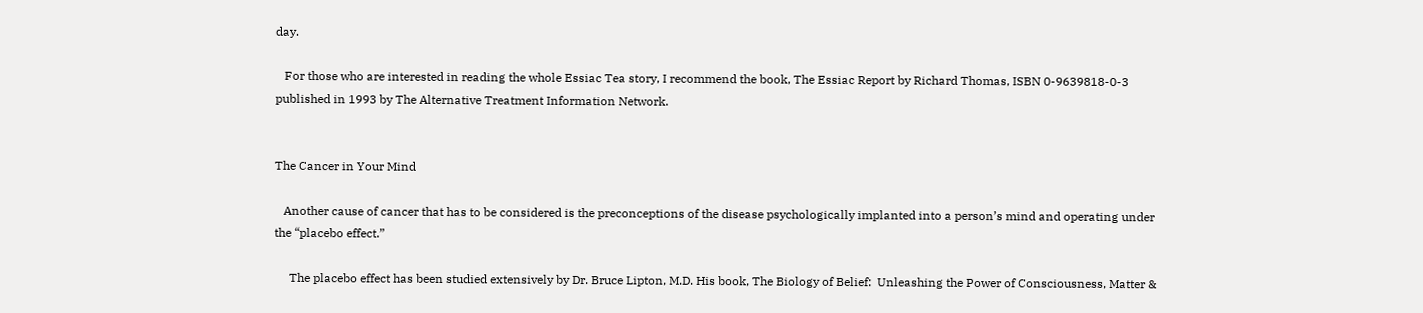day.

   For those who are interested in reading the whole Essiac Tea story, I recommend the book, The Essiac Report by Richard Thomas, ISBN 0-9639818-0-3 published in 1993 by The Alternative Treatment Information Network.


The Cancer in Your Mind

   Another cause of cancer that has to be considered is the preconceptions of the disease psychologically implanted into a person’s mind and operating under the “placebo effect.”

     The placebo effect has been studied extensively by Dr. Bruce Lipton, M.D. His book, The Biology of Belief:  Unleashing the Power of Consciousness, Matter &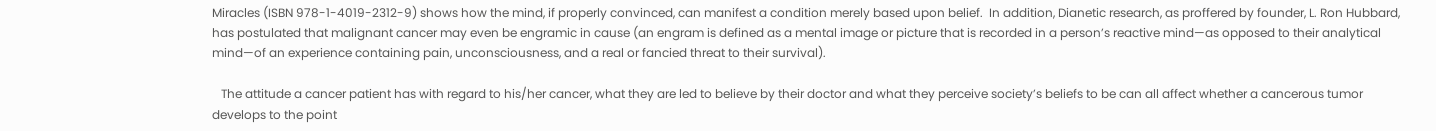Miracles (ISBN 978-1-4019-2312-9) shows how the mind, if properly convinced, can manifest a condition merely based upon belief.  In addition, Dianetic research, as proffered by founder, L. Ron Hubbard, has postulated that malignant cancer may even be engramic in cause (an engram is defined as a mental image or picture that is recorded in a person’s reactive mind—as opposed to their analytical mind—of an experience containing pain, unconsciousness, and a real or fancied threat to their survival).

   The attitude a cancer patient has with regard to his/her cancer, what they are led to believe by their doctor and what they perceive society’s beliefs to be can all affect whether a cancerous tumor develops to the point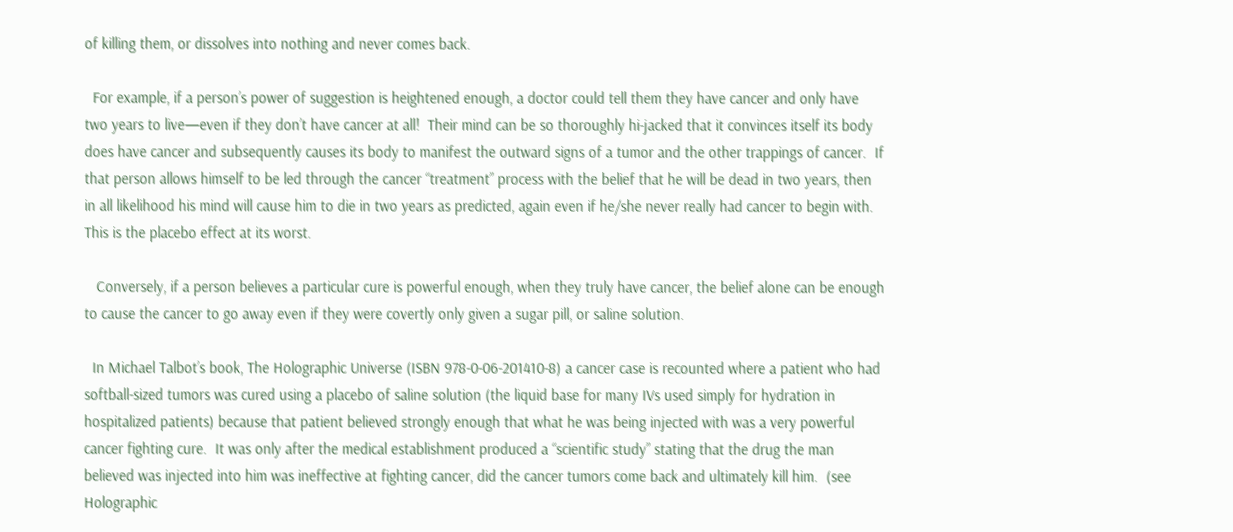of killing them, or dissolves into nothing and never comes back.

  For example, if a person’s power of suggestion is heightened enough, a doctor could tell them they have cancer and only have two years to live—even if they don’t have cancer at all!  Their mind can be so thoroughly hi-jacked that it convinces itself its body does have cancer and subsequently causes its body to manifest the outward signs of a tumor and the other trappings of cancer.  If that person allows himself to be led through the cancer “treatment” process with the belief that he will be dead in two years, then in all likelihood his mind will cause him to die in two years as predicted, again even if he/she never really had cancer to begin with.  This is the placebo effect at its worst.

   Conversely, if a person believes a particular cure is powerful enough, when they truly have cancer, the belief alone can be enough to cause the cancer to go away even if they were covertly only given a sugar pill, or saline solution.

  In Michael Talbot’s book, The Holographic Universe (ISBN 978-0-06-201410-8) a cancer case is recounted where a patient who had softball-sized tumors was cured using a placebo of saline solution (the liquid base for many IVs used simply for hydration in hospitalized patients) because that patient believed strongly enough that what he was being injected with was a very powerful cancer fighting cure.  It was only after the medical establishment produced a “scientific study” stating that the drug the man believed was injected into him was ineffective at fighting cancer, did the cancer tumors come back and ultimately kill him.  (see Holographic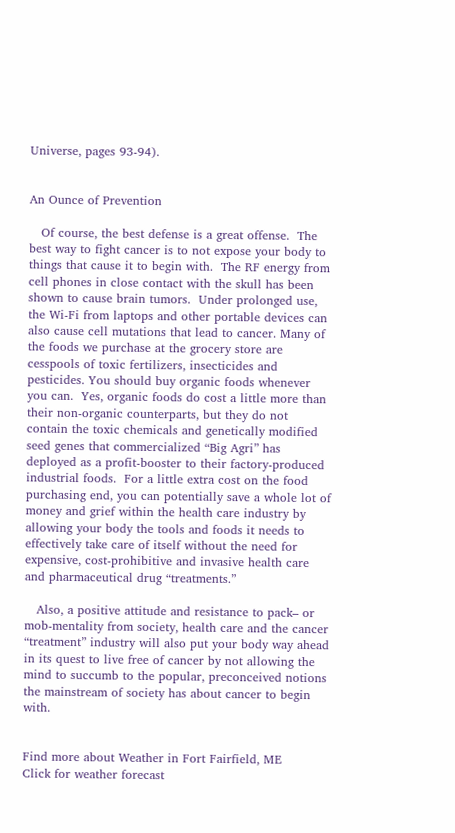Universe, pages 93-94).


An Ounce of Prevention

   Of course, the best defense is a great offense.  The best way to fight cancer is to not expose your body to things that cause it to begin with.  The RF energy from cell phones in close contact with the skull has been shown to cause brain tumors.  Under prolonged use, the Wi-Fi from laptops and other portable devices can also cause cell mutations that lead to cancer. Many of the foods we purchase at the grocery store are cesspools of toxic fertilizers, insecticides and pesticides. You should buy organic foods whenever you can.  Yes, organic foods do cost a little more than their non-organic counterparts, but they do not contain the toxic chemicals and genetically modified seed genes that commercialized “Big Agri” has deployed as a profit-booster to their factory-produced industrial foods.  For a little extra cost on the food purchasing end, you can potentially save a whole lot of money and grief within the health care industry by allowing your body the tools and foods it needs to effectively take care of itself without the need for expensive, cost-prohibitive and invasive health care and pharmaceutical drug “treatments.”

   Also, a positive attitude and resistance to pack– or mob-mentality from society, health care and the cancer “treatment” industry will also put your body way ahead in its quest to live free of cancer by not allowing the mind to succumb to the popular, preconceived notions the mainstream of society has about cancer to begin with.


Find more about Weather in Fort Fairfield, ME
Click for weather forecast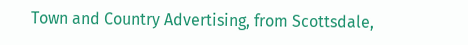Town and Country Advertising, from Scottsdale,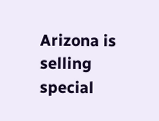Arizona is selling special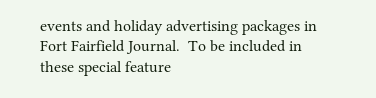events and holiday advertising packages in Fort Fairfield Journal.  To be included in these special feature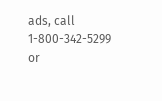ads, call 1-800-342-5299 or